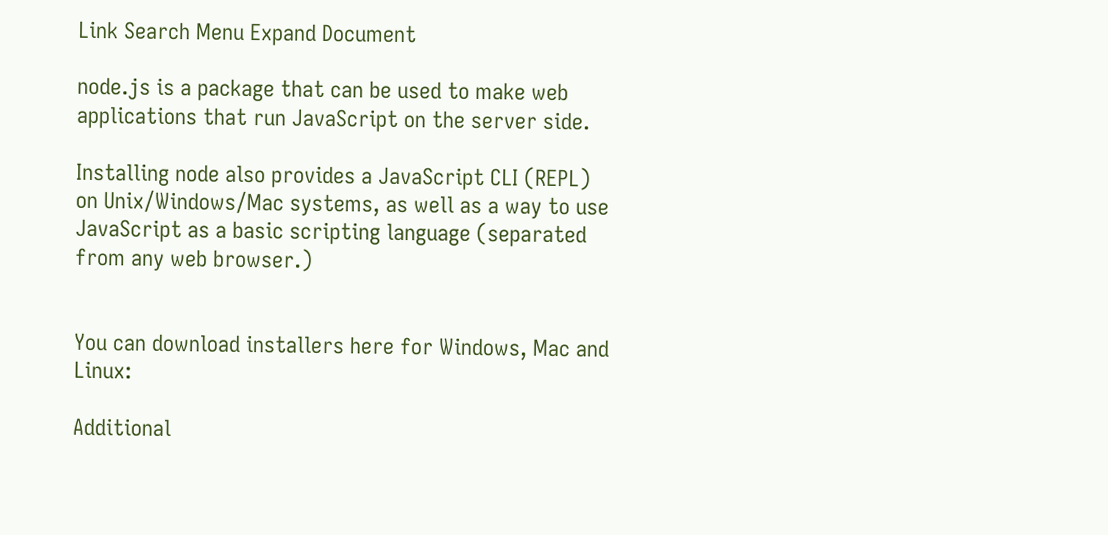Link Search Menu Expand Document

node.js is a package that can be used to make web applications that run JavaScript on the server side.

Installing node also provides a JavaScript CLI (REPL) on Unix/Windows/Mac systems, as well as a way to use JavaScript as a basic scripting language (separated from any web browser.)


You can download installers here for Windows, Mac and Linux:

Additional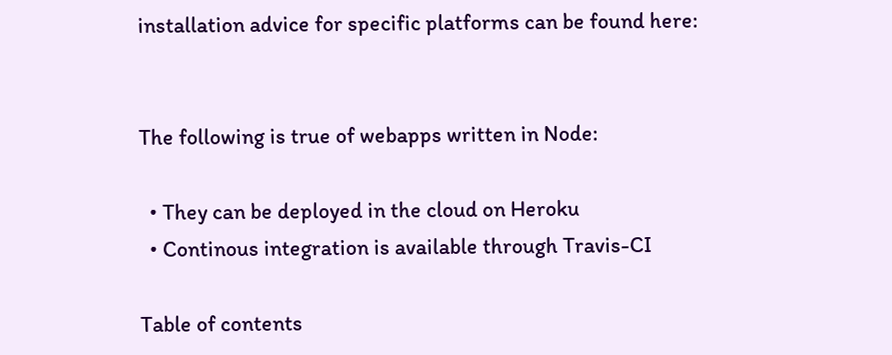installation advice for specific platforms can be found here:


The following is true of webapps written in Node:

  • They can be deployed in the cloud on Heroku
  • Continous integration is available through Travis-CI

Table of contents